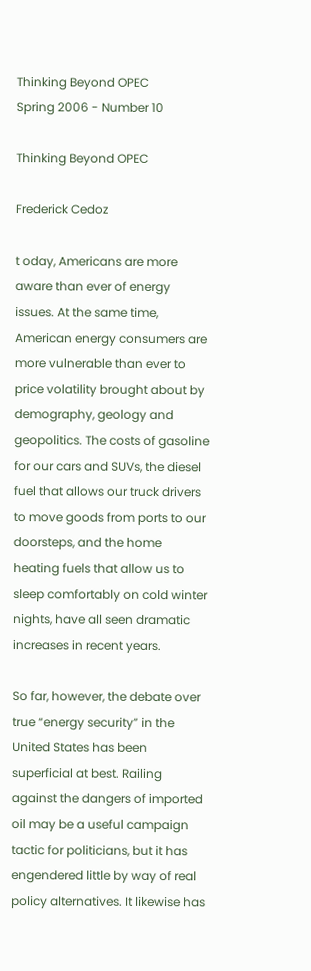Thinking Beyond OPEC
Spring 2006 - Number 10

Thinking Beyond OPEC

Frederick Cedoz

t oday, Americans are more aware than ever of energy issues. At the same time, American energy consumers are more vulnerable than ever to price volatility brought about by demography, geology and geopolitics. The costs of gasoline for our cars and SUVs, the diesel fuel that allows our truck drivers to move goods from ports to our doorsteps, and the home heating fuels that allow us to sleep comfortably on cold winter nights, have all seen dramatic increases in recent years.

So far, however, the debate over true “energy security” in the United States has been superficial at best. Railing against the dangers of imported oil may be a useful campaign tactic for politicians, but it has engendered little by way of real policy alternatives. It likewise has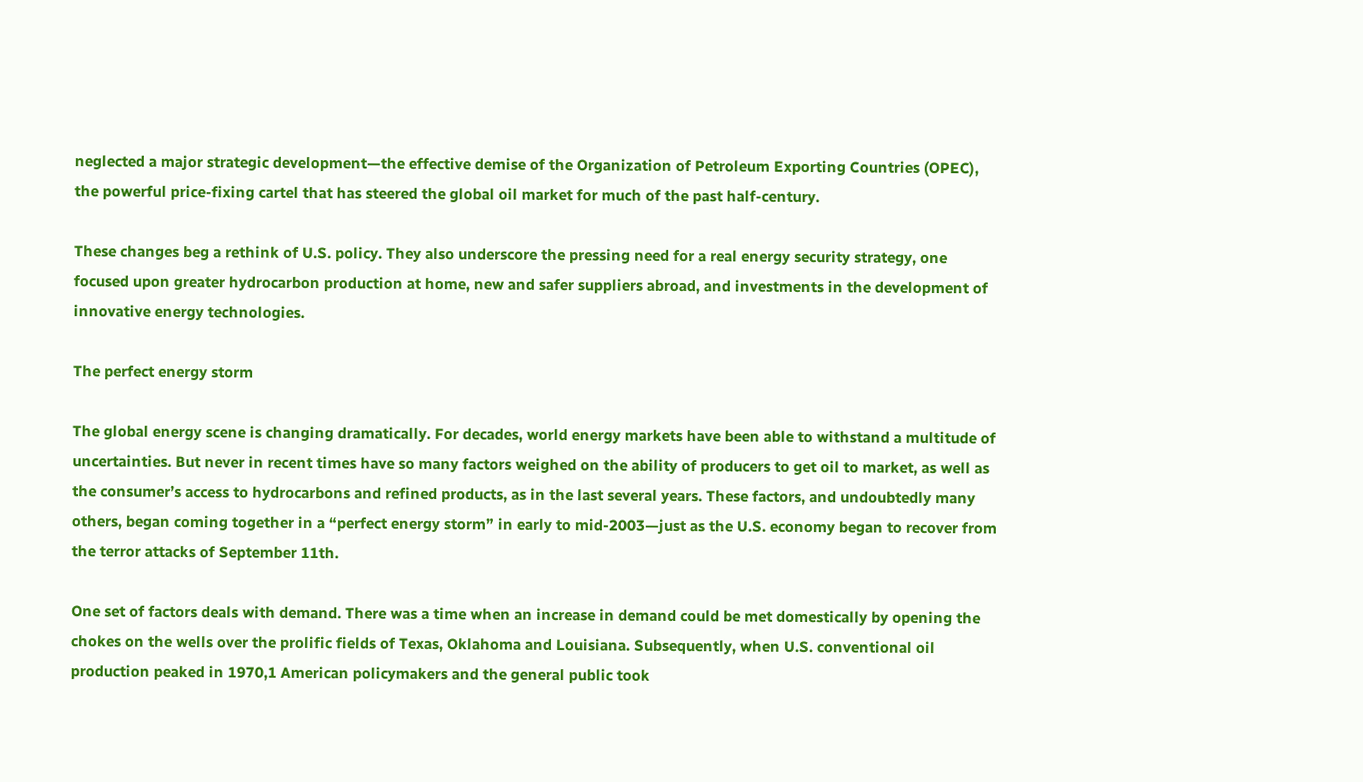neglected a major strategic development—the effective demise of the Organization of Petroleum Exporting Countries (OPEC), the powerful price-fixing cartel that has steered the global oil market for much of the past half-century.

These changes beg a rethink of U.S. policy. They also underscore the pressing need for a real energy security strategy, one focused upon greater hydrocarbon production at home, new and safer suppliers abroad, and investments in the development of innovative energy technologies.

The perfect energy storm

The global energy scene is changing dramatically. For decades, world energy markets have been able to withstand a multitude of uncertainties. But never in recent times have so many factors weighed on the ability of producers to get oil to market, as well as the consumer’s access to hydrocarbons and refined products, as in the last several years. These factors, and undoubtedly many others, began coming together in a “perfect energy storm” in early to mid-2003—just as the U.S. economy began to recover from the terror attacks of September 11th.

One set of factors deals with demand. There was a time when an increase in demand could be met domestically by opening the chokes on the wells over the prolific fields of Texas, Oklahoma and Louisiana. Subsequently, when U.S. conventional oil production peaked in 1970,1 American policymakers and the general public took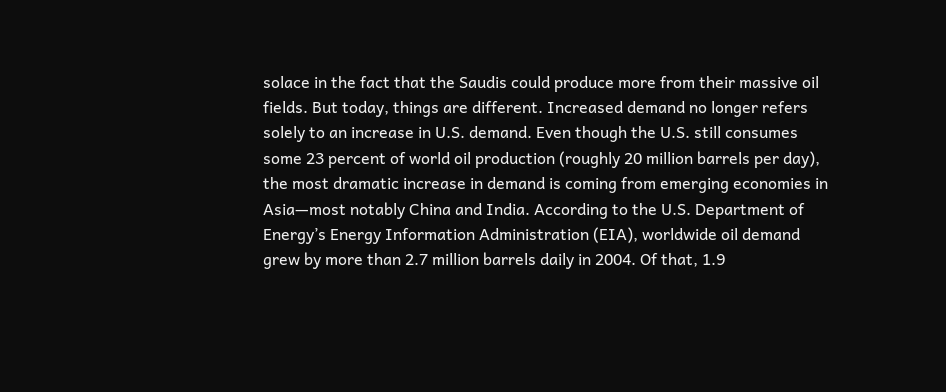solace in the fact that the Saudis could produce more from their massive oil fields. But today, things are different. Increased demand no longer refers solely to an increase in U.S. demand. Even though the U.S. still consumes some 23 percent of world oil production (roughly 20 million barrels per day), the most dramatic increase in demand is coming from emerging economies in Asia—most notably China and India. According to the U.S. Department of Energy’s Energy Information Administration (EIA), worldwide oil demand grew by more than 2.7 million barrels daily in 2004. Of that, 1.9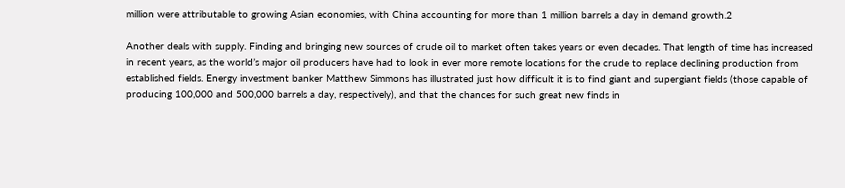million were attributable to growing Asian economies, with China accounting for more than 1 million barrels a day in demand growth.2

Another deals with supply. Finding and bringing new sources of crude oil to market often takes years or even decades. That length of time has increased in recent years, as the world’s major oil producers have had to look in ever more remote locations for the crude to replace declining production from established fields. Energy investment banker Matthew Simmons has illustrated just how difficult it is to find giant and supergiant fields (those capable of producing 100,000 and 500,000 barrels a day, respectively), and that the chances for such great new finds in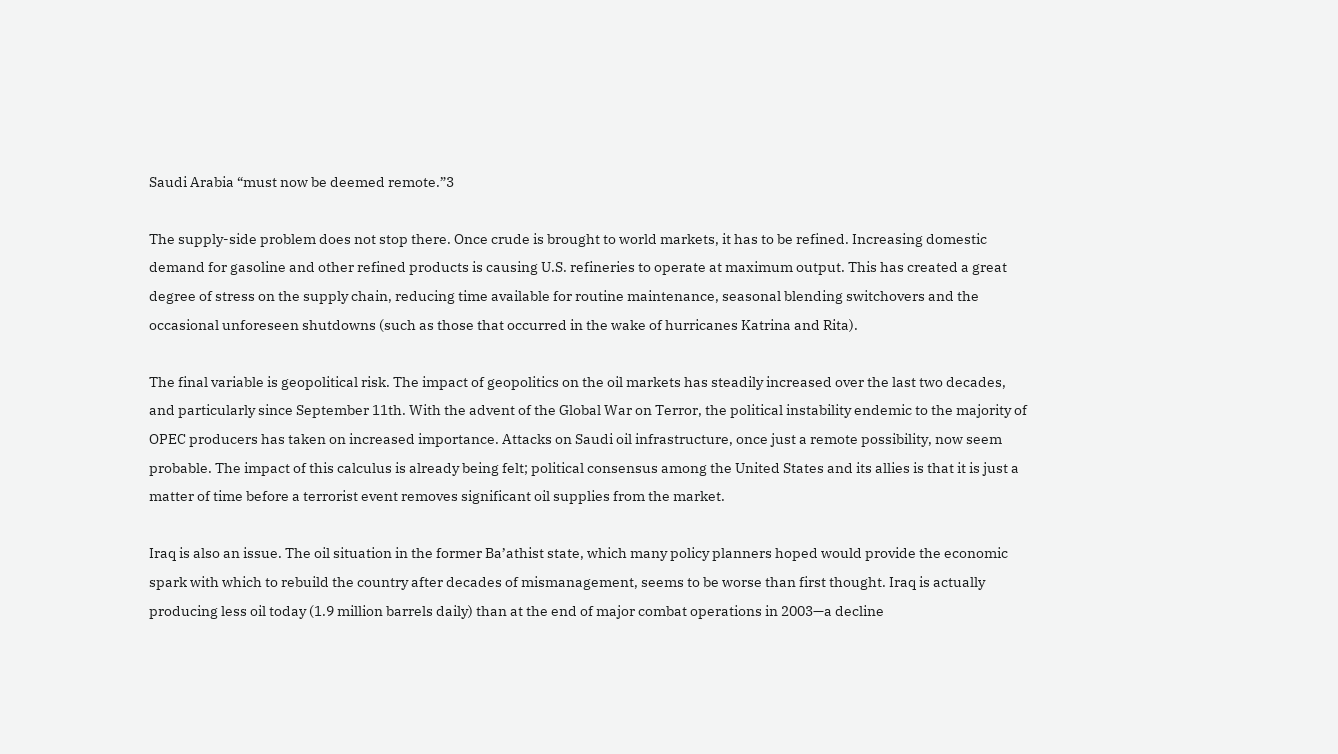Saudi Arabia “must now be deemed remote.”3

The supply-side problem does not stop there. Once crude is brought to world markets, it has to be refined. Increasing domestic demand for gasoline and other refined products is causing U.S. refineries to operate at maximum output. This has created a great degree of stress on the supply chain, reducing time available for routine maintenance, seasonal blending switchovers and the occasional unforeseen shutdowns (such as those that occurred in the wake of hurricanes Katrina and Rita).

The final variable is geopolitical risk. The impact of geopolitics on the oil markets has steadily increased over the last two decades, and particularly since September 11th. With the advent of the Global War on Terror, the political instability endemic to the majority of OPEC producers has taken on increased importance. Attacks on Saudi oil infrastructure, once just a remote possibility, now seem probable. The impact of this calculus is already being felt; political consensus among the United States and its allies is that it is just a matter of time before a terrorist event removes significant oil supplies from the market.

Iraq is also an issue. The oil situation in the former Ba’athist state, which many policy planners hoped would provide the economic spark with which to rebuild the country after decades of mismanagement, seems to be worse than first thought. Iraq is actually producing less oil today (1.9 million barrels daily) than at the end of major combat operations in 2003—a decline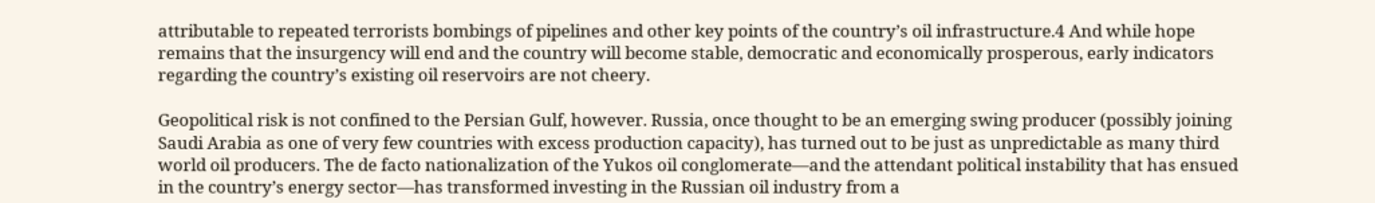attributable to repeated terrorists bombings of pipelines and other key points of the country’s oil infrastructure.4 And while hope remains that the insurgency will end and the country will become stable, democratic and economically prosperous, early indicators regarding the country’s existing oil reservoirs are not cheery.

Geopolitical risk is not confined to the Persian Gulf, however. Russia, once thought to be an emerging swing producer (possibly joining Saudi Arabia as one of very few countries with excess production capacity), has turned out to be just as unpredictable as many third world oil producers. The de facto nationalization of the Yukos oil conglomerate—and the attendant political instability that has ensued in the country’s energy sector—has transformed investing in the Russian oil industry from a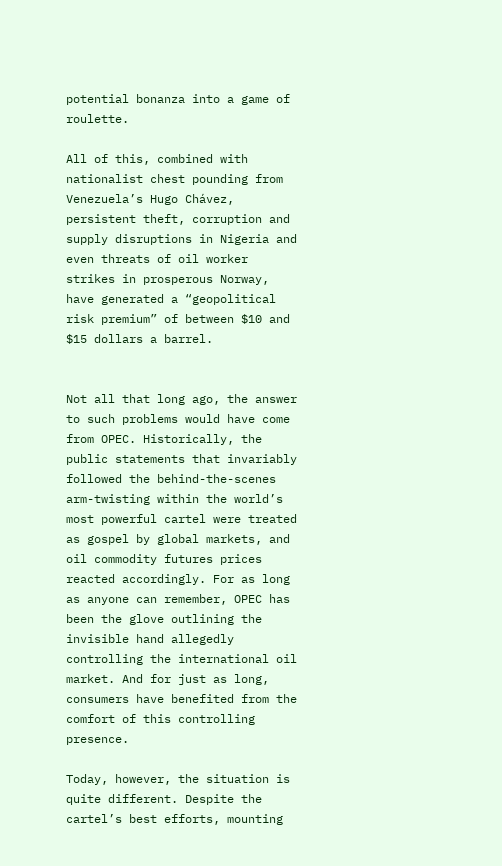potential bonanza into a game of roulette.

All of this, combined with nationalist chest pounding from Venezuela’s Hugo Chávez, persistent theft, corruption and supply disruptions in Nigeria and even threats of oil worker strikes in prosperous Norway, have generated a “geopolitical risk premium” of between $10 and $15 dollars a barrel.


Not all that long ago, the answer to such problems would have come from OPEC. Historically, the public statements that invariably followed the behind-the-scenes arm-twisting within the world’s most powerful cartel were treated as gospel by global markets, and oil commodity futures prices reacted accordingly. For as long as anyone can remember, OPEC has been the glove outlining the invisible hand allegedly controlling the international oil market. And for just as long, consumers have benefited from the comfort of this controlling presence.

Today, however, the situation is quite different. Despite the cartel’s best efforts, mounting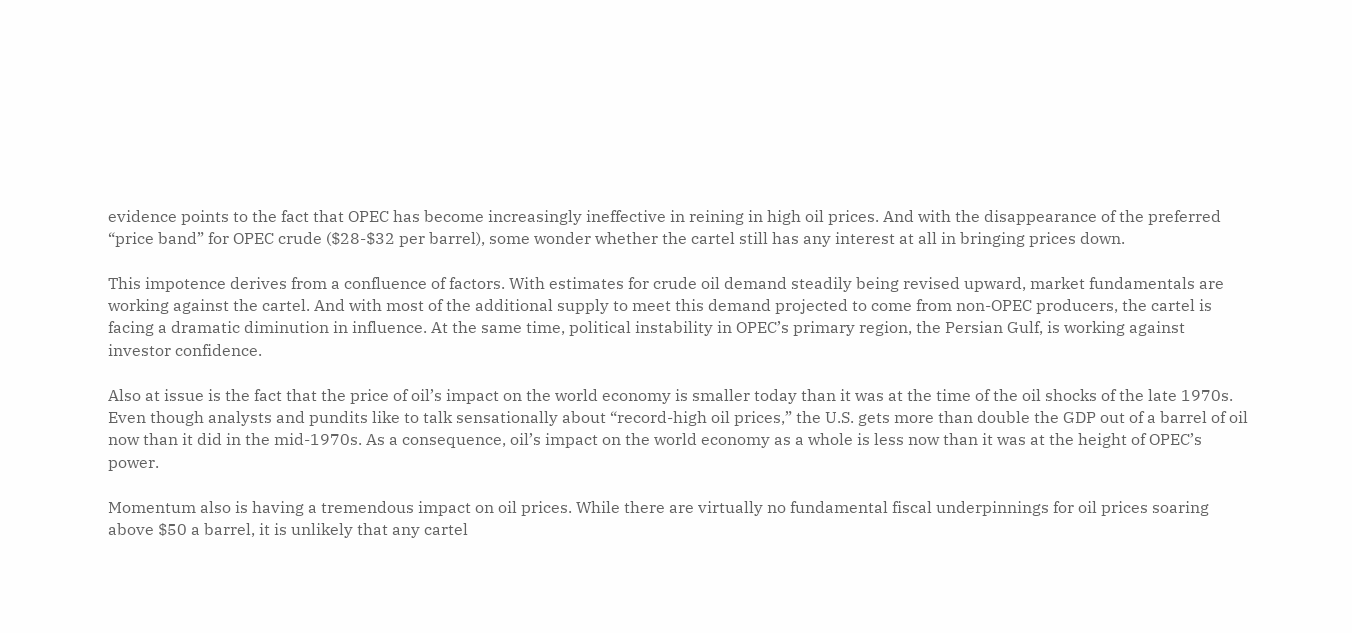evidence points to the fact that OPEC has become increasingly ineffective in reining in high oil prices. And with the disappearance of the preferred “price band” for OPEC crude ($28-$32 per barrel), some wonder whether the cartel still has any interest at all in bringing prices down.

This impotence derives from a confluence of factors. With estimates for crude oil demand steadily being revised upward, market fundamentals are working against the cartel. And with most of the additional supply to meet this demand projected to come from non-OPEC producers, the cartel is facing a dramatic diminution in influence. At the same time, political instability in OPEC’s primary region, the Persian Gulf, is working against investor confidence.

Also at issue is the fact that the price of oil’s impact on the world economy is smaller today than it was at the time of the oil shocks of the late 1970s. Even though analysts and pundits like to talk sensationally about “record-high oil prices,” the U.S. gets more than double the GDP out of a barrel of oil now than it did in the mid-1970s. As a consequence, oil’s impact on the world economy as a whole is less now than it was at the height of OPEC’s power.

Momentum also is having a tremendous impact on oil prices. While there are virtually no fundamental fiscal underpinnings for oil prices soaring above $50 a barrel, it is unlikely that any cartel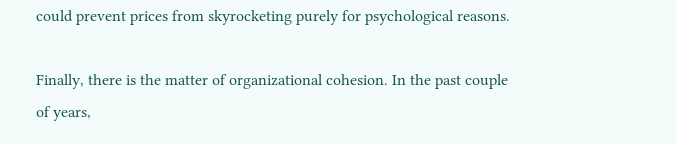could prevent prices from skyrocketing purely for psychological reasons.

Finally, there is the matter of organizational cohesion. In the past couple of years,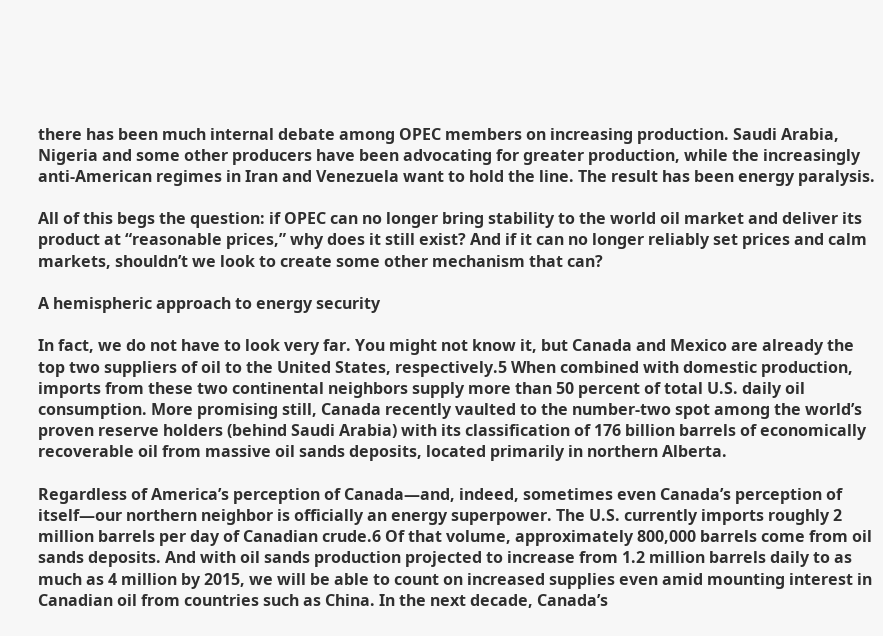there has been much internal debate among OPEC members on increasing production. Saudi Arabia, Nigeria and some other producers have been advocating for greater production, while the increasingly anti-American regimes in Iran and Venezuela want to hold the line. The result has been energy paralysis.

All of this begs the question: if OPEC can no longer bring stability to the world oil market and deliver its product at “reasonable prices,” why does it still exist? And if it can no longer reliably set prices and calm markets, shouldn’t we look to create some other mechanism that can?

A hemispheric approach to energy security

In fact, we do not have to look very far. You might not know it, but Canada and Mexico are already the top two suppliers of oil to the United States, respectively.5 When combined with domestic production, imports from these two continental neighbors supply more than 50 percent of total U.S. daily oil consumption. More promising still, Canada recently vaulted to the number-two spot among the world’s proven reserve holders (behind Saudi Arabia) with its classification of 176 billion barrels of economically recoverable oil from massive oil sands deposits, located primarily in northern Alberta.

Regardless of America’s perception of Canada—and, indeed, sometimes even Canada’s perception of itself—our northern neighbor is officially an energy superpower. The U.S. currently imports roughly 2 million barrels per day of Canadian crude.6 Of that volume, approximately 800,000 barrels come from oil sands deposits. And with oil sands production projected to increase from 1.2 million barrels daily to as much as 4 million by 2015, we will be able to count on increased supplies even amid mounting interest in Canadian oil from countries such as China. In the next decade, Canada’s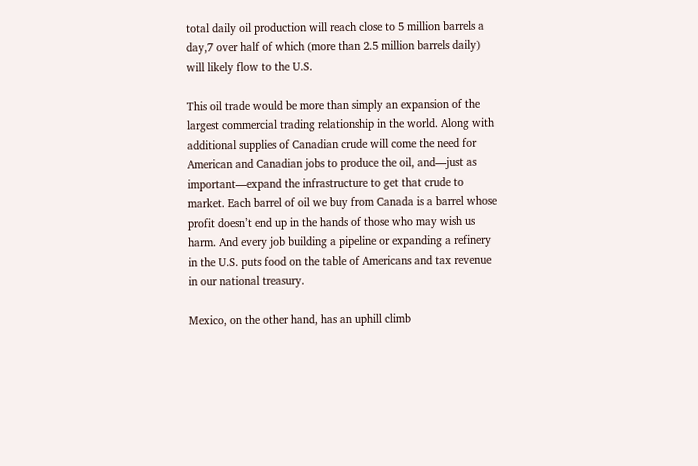total daily oil production will reach close to 5 million barrels a day,7 over half of which (more than 2.5 million barrels daily) will likely flow to the U.S.

This oil trade would be more than simply an expansion of the largest commercial trading relationship in the world. Along with additional supplies of Canadian crude will come the need for American and Canadian jobs to produce the oil, and—just as important—expand the infrastructure to get that crude to market. Each barrel of oil we buy from Canada is a barrel whose profit doesn’t end up in the hands of those who may wish us harm. And every job building a pipeline or expanding a refinery in the U.S. puts food on the table of Americans and tax revenue in our national treasury.

Mexico, on the other hand, has an uphill climb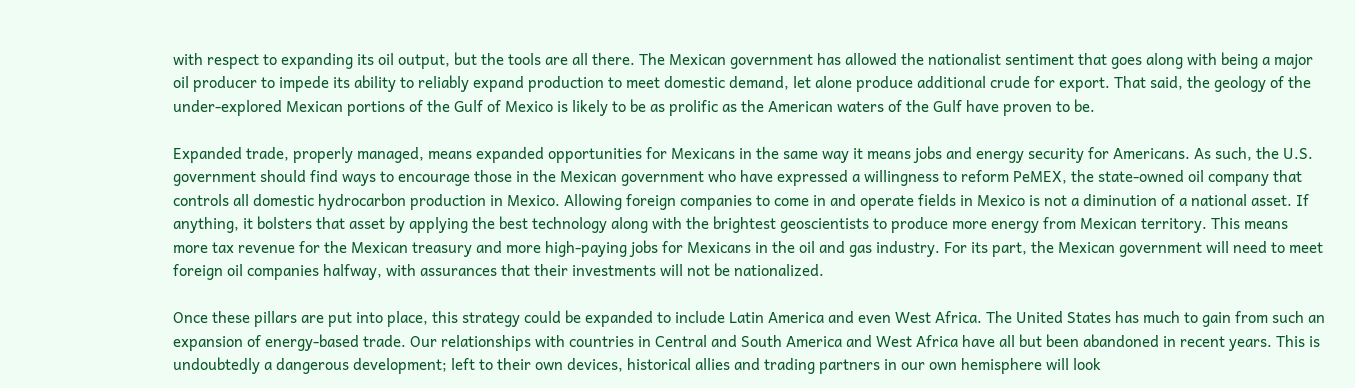with respect to expanding its oil output, but the tools are all there. The Mexican government has allowed the nationalist sentiment that goes along with being a major oil producer to impede its ability to reliably expand production to meet domestic demand, let alone produce additional crude for export. That said, the geology of the under-explored Mexican portions of the Gulf of Mexico is likely to be as prolific as the American waters of the Gulf have proven to be.

Expanded trade, properly managed, means expanded opportunities for Mexicans in the same way it means jobs and energy security for Americans. As such, the U.S. government should find ways to encourage those in the Mexican government who have expressed a willingness to reform PeMEX, the state-owned oil company that controls all domestic hydrocarbon production in Mexico. Allowing foreign companies to come in and operate fields in Mexico is not a diminution of a national asset. If anything, it bolsters that asset by applying the best technology along with the brightest geoscientists to produce more energy from Mexican territory. This means more tax revenue for the Mexican treasury and more high-paying jobs for Mexicans in the oil and gas industry. For its part, the Mexican government will need to meet foreign oil companies halfway, with assurances that their investments will not be nationalized.

Once these pillars are put into place, this strategy could be expanded to include Latin America and even West Africa. The United States has much to gain from such an expansion of energy-based trade. Our relationships with countries in Central and South America and West Africa have all but been abandoned in recent years. This is undoubtedly a dangerous development; left to their own devices, historical allies and trading partners in our own hemisphere will look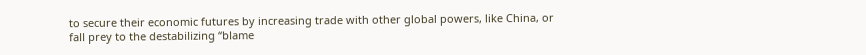to secure their economic futures by increasing trade with other global powers, like China, or fall prey to the destabilizing “blame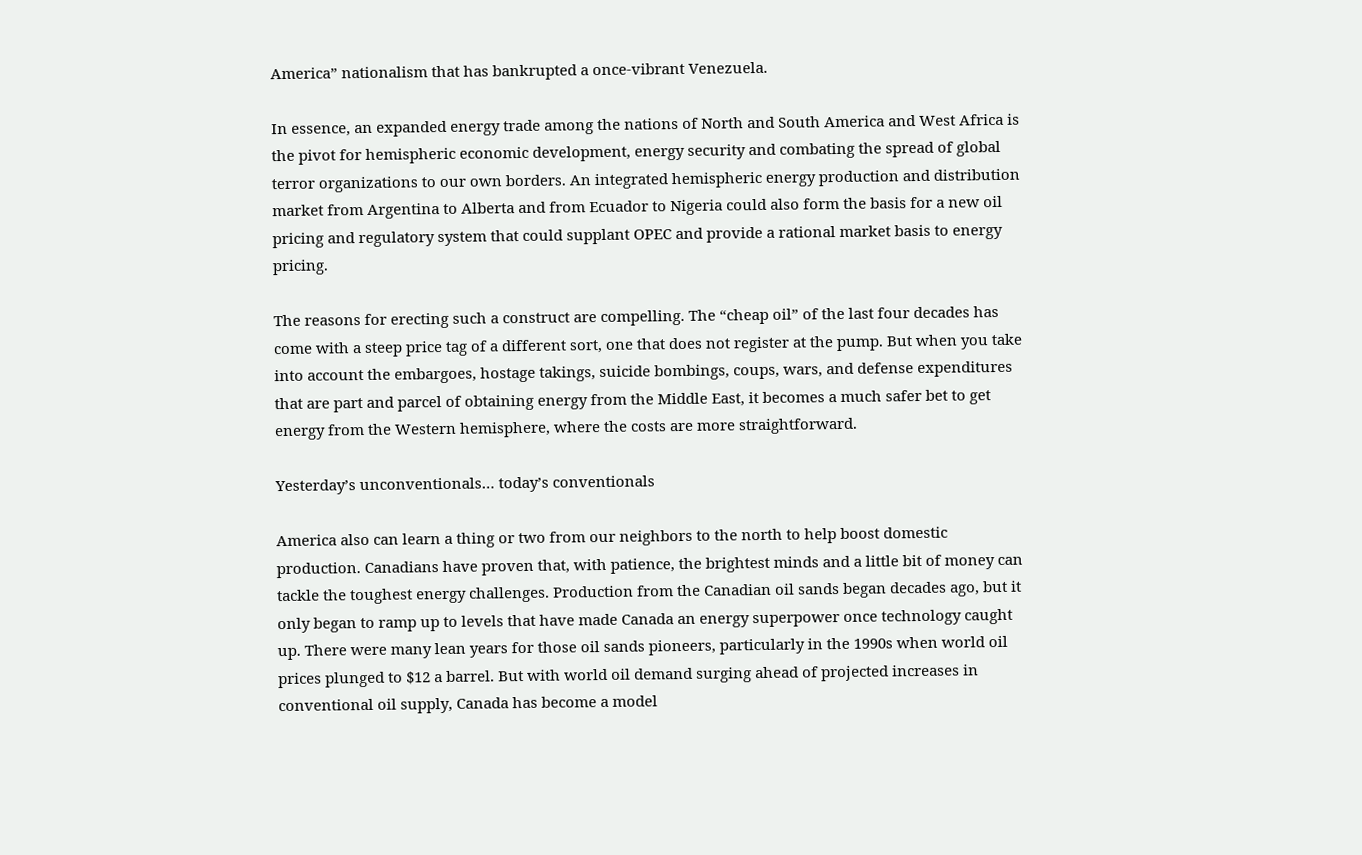America” nationalism that has bankrupted a once-vibrant Venezuela.

In essence, an expanded energy trade among the nations of North and South America and West Africa is the pivot for hemispheric economic development, energy security and combating the spread of global terror organizations to our own borders. An integrated hemispheric energy production and distribution market from Argentina to Alberta and from Ecuador to Nigeria could also form the basis for a new oil pricing and regulatory system that could supplant OPEC and provide a rational market basis to energy pricing.

The reasons for erecting such a construct are compelling. The “cheap oil” of the last four decades has come with a steep price tag of a different sort, one that does not register at the pump. But when you take into account the embargoes, hostage takings, suicide bombings, coups, wars, and defense expenditures that are part and parcel of obtaining energy from the Middle East, it becomes a much safer bet to get energy from the Western hemisphere, where the costs are more straightforward.

Yesterday’s unconventionals… today’s conventionals

America also can learn a thing or two from our neighbors to the north to help boost domestic production. Canadians have proven that, with patience, the brightest minds and a little bit of money can tackle the toughest energy challenges. Production from the Canadian oil sands began decades ago, but it only began to ramp up to levels that have made Canada an energy superpower once technology caught up. There were many lean years for those oil sands pioneers, particularly in the 1990s when world oil prices plunged to $12 a barrel. But with world oil demand surging ahead of projected increases in conventional oil supply, Canada has become a model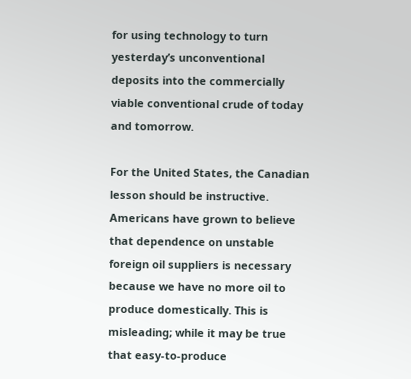for using technology to turn yesterday’s unconventional deposits into the commercially viable conventional crude of today and tomorrow.

For the United States, the Canadian lesson should be instructive. Americans have grown to believe that dependence on unstable foreign oil suppliers is necessary because we have no more oil to produce domestically. This is misleading; while it may be true that easy-to-produce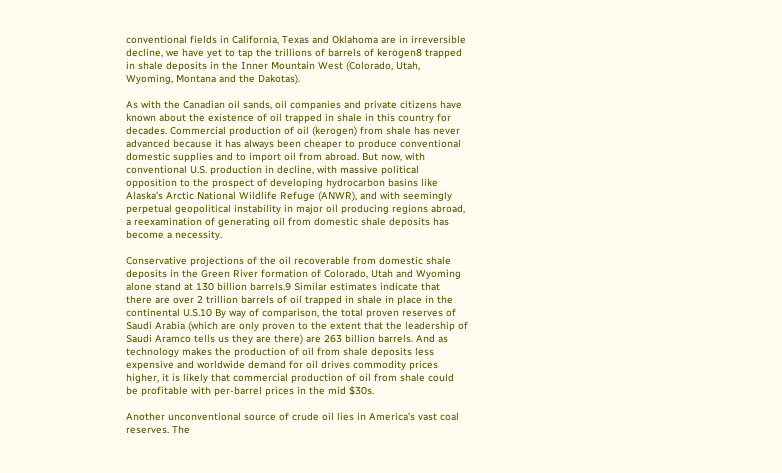conventional fields in California, Texas and Oklahoma are in irreversible decline, we have yet to tap the trillions of barrels of kerogen8 trapped in shale deposits in the Inner Mountain West (Colorado, Utah, Wyoming, Montana and the Dakotas).

As with the Canadian oil sands, oil companies and private citizens have known about the existence of oil trapped in shale in this country for decades. Commercial production of oil (kerogen) from shale has never advanced because it has always been cheaper to produce conventional domestic supplies and to import oil from abroad. But now, with conventional U.S. production in decline, with massive political opposition to the prospect of developing hydrocarbon basins like Alaska’s Arctic National Wildlife Refuge (ANWR), and with seemingly perpetual geopolitical instability in major oil producing regions abroad, a reexamination of generating oil from domestic shale deposits has become a necessity.

Conservative projections of the oil recoverable from domestic shale deposits in the Green River formation of Colorado, Utah and Wyoming alone stand at 130 billion barrels.9 Similar estimates indicate that there are over 2 trillion barrels of oil trapped in shale in place in the continental U.S.10 By way of comparison, the total proven reserves of Saudi Arabia (which are only proven to the extent that the leadership of Saudi Aramco tells us they are there) are 263 billion barrels. And as technology makes the production of oil from shale deposits less expensive and worldwide demand for oil drives commodity prices higher, it is likely that commercial production of oil from shale could be profitable with per-barrel prices in the mid $30s.

Another unconventional source of crude oil lies in America’s vast coal reserves. The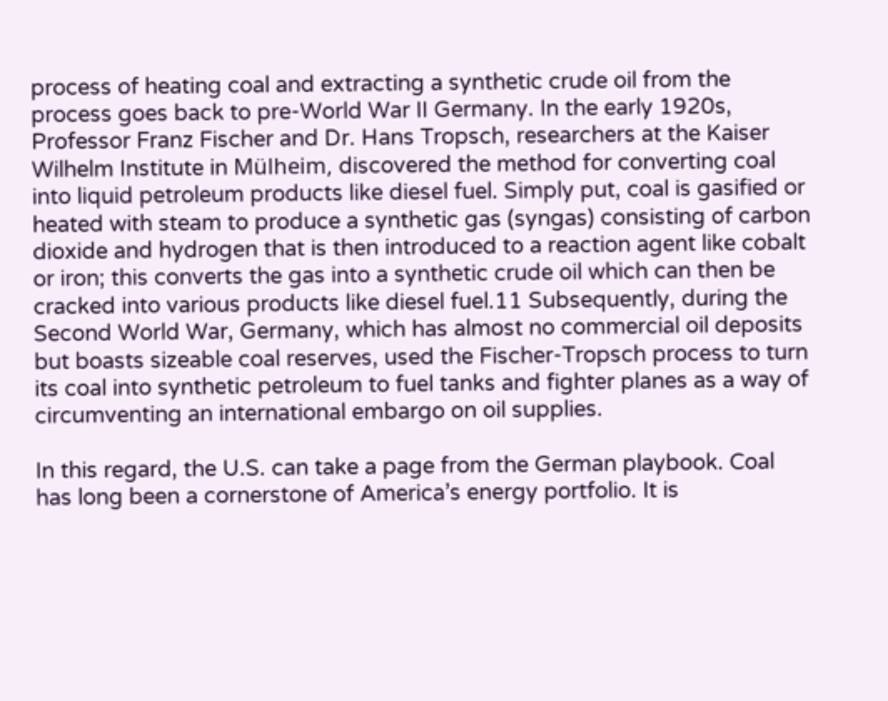process of heating coal and extracting a synthetic crude oil from the process goes back to pre-World War II Germany. In the early 1920s, Professor Franz Fischer and Dr. Hans Tropsch, researchers at the Kaiser Wilhelm Institute in Mülheim, discovered the method for converting coal into liquid petroleum products like diesel fuel. Simply put, coal is gasified or heated with steam to produce a synthetic gas (syngas) consisting of carbon dioxide and hydrogen that is then introduced to a reaction agent like cobalt or iron; this converts the gas into a synthetic crude oil which can then be cracked into various products like diesel fuel.11 Subsequently, during the Second World War, Germany, which has almost no commercial oil deposits but boasts sizeable coal reserves, used the Fischer-Tropsch process to turn its coal into synthetic petroleum to fuel tanks and fighter planes as a way of circumventing an international embargo on oil supplies.

In this regard, the U.S. can take a page from the German playbook. Coal has long been a cornerstone of America’s energy portfolio. It is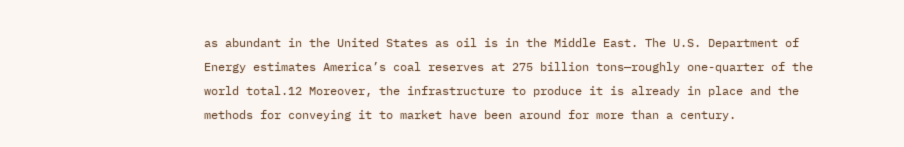as abundant in the United States as oil is in the Middle East. The U.S. Department of Energy estimates America’s coal reserves at 275 billion tons—roughly one-quarter of the world total.12 Moreover, the infrastructure to produce it is already in place and the methods for conveying it to market have been around for more than a century.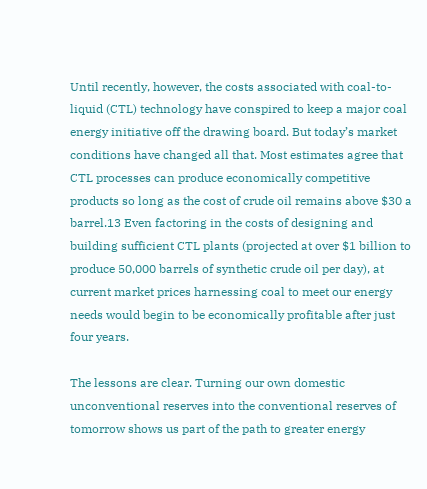Until recently, however, the costs associated with coal-to-liquid (CTL) technology have conspired to keep a major coal energy initiative off the drawing board. But today’s market conditions have changed all that. Most estimates agree that CTL processes can produce economically competitive products so long as the cost of crude oil remains above $30 a barrel.13 Even factoring in the costs of designing and building sufficient CTL plants (projected at over $1 billion to produce 50,000 barrels of synthetic crude oil per day), at current market prices harnessing coal to meet our energy needs would begin to be economically profitable after just four years.

The lessons are clear. Turning our own domestic unconventional reserves into the conventional reserves of tomorrow shows us part of the path to greater energy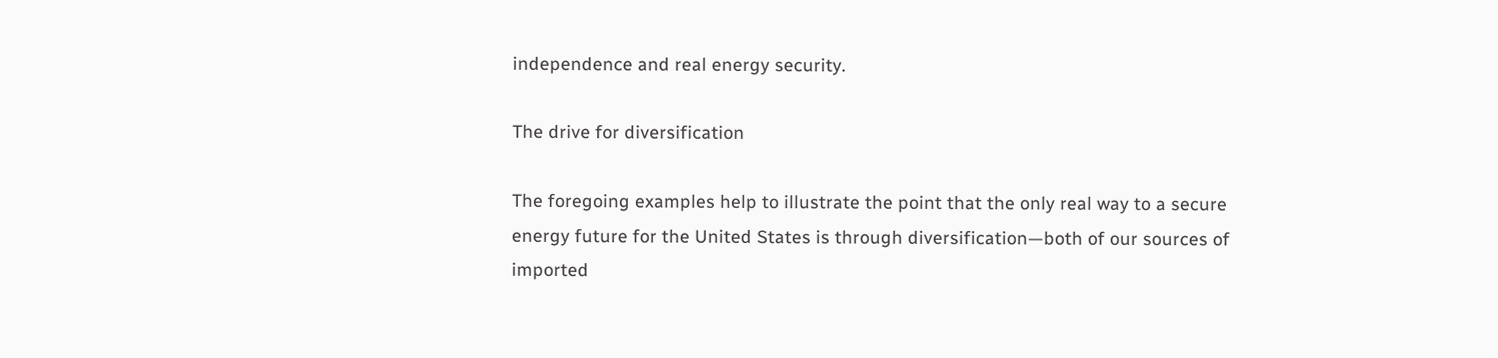independence and real energy security.

The drive for diversification

The foregoing examples help to illustrate the point that the only real way to a secure energy future for the United States is through diversification—both of our sources of imported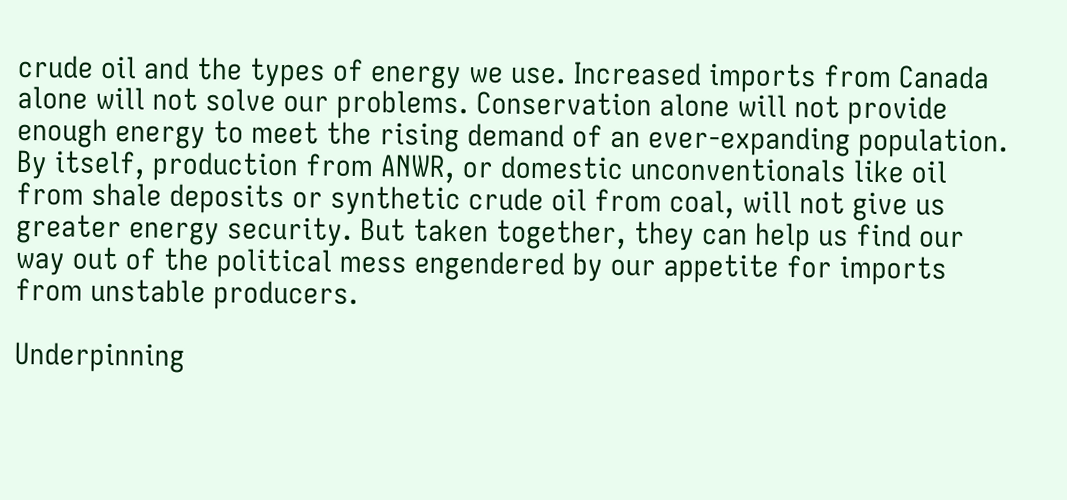crude oil and the types of energy we use. Increased imports from Canada alone will not solve our problems. Conservation alone will not provide enough energy to meet the rising demand of an ever-expanding population. By itself, production from ANWR, or domestic unconventionals like oil from shale deposits or synthetic crude oil from coal, will not give us greater energy security. But taken together, they can help us find our way out of the political mess engendered by our appetite for imports from unstable producers.

Underpinning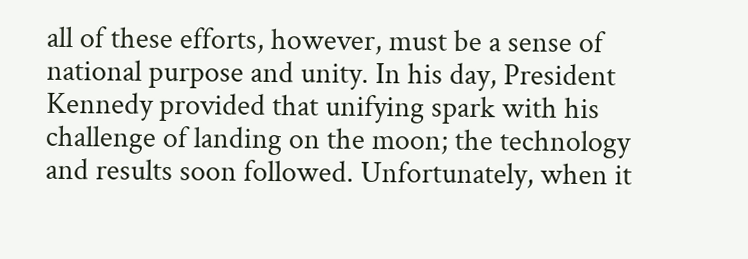all of these efforts, however, must be a sense of national purpose and unity. In his day, President Kennedy provided that unifying spark with his challenge of landing on the moon; the technology and results soon followed. Unfortunately, when it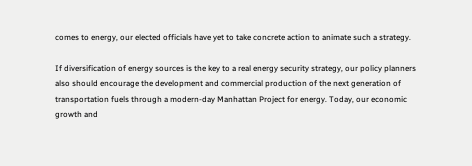comes to energy, our elected officials have yet to take concrete action to animate such a strategy.

If diversification of energy sources is the key to a real energy security strategy, our policy planners also should encourage the development and commercial production of the next generation of transportation fuels through a modern-day Manhattan Project for energy. Today, our economic growth and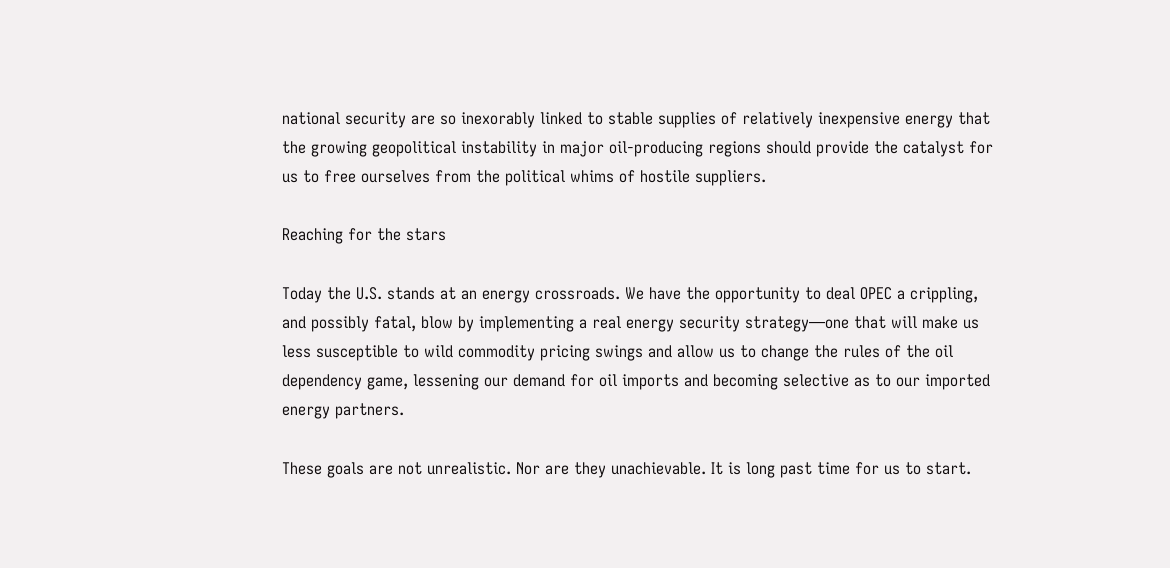national security are so inexorably linked to stable supplies of relatively inexpensive energy that the growing geopolitical instability in major oil-producing regions should provide the catalyst for us to free ourselves from the political whims of hostile suppliers.

Reaching for the stars

Today the U.S. stands at an energy crossroads. We have the opportunity to deal OPEC a crippling, and possibly fatal, blow by implementing a real energy security strategy—one that will make us less susceptible to wild commodity pricing swings and allow us to change the rules of the oil dependency game, lessening our demand for oil imports and becoming selective as to our imported energy partners.

These goals are not unrealistic. Nor are they unachievable. It is long past time for us to start.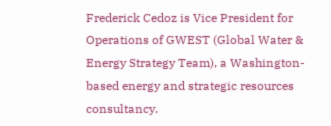Frederick Cedoz is Vice President for Operations of GWEST (Global Water & Energy Strategy Team), a Washington-based energy and strategic resources consultancy.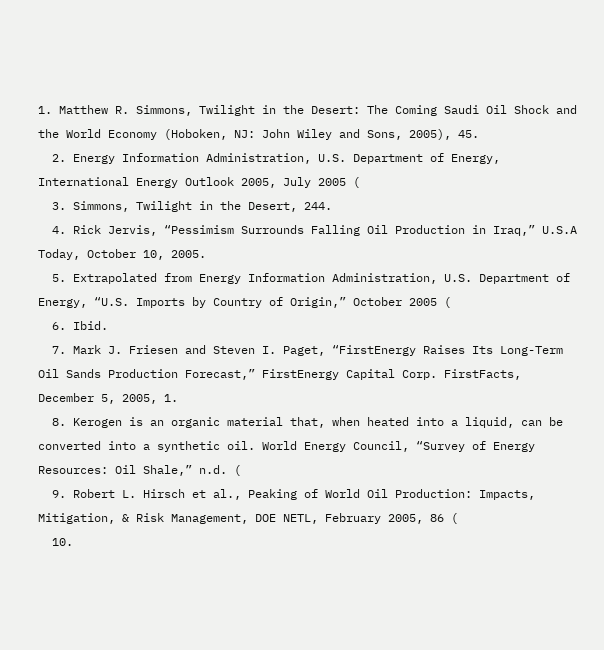1. Matthew R. Simmons, Twilight in the Desert: The Coming Saudi Oil Shock and the World Economy (Hoboken, NJ: John Wiley and Sons, 2005), 45.
  2. Energy Information Administration, U.S. Department of Energy, International Energy Outlook 2005, July 2005 (
  3. Simmons, Twilight in the Desert, 244.
  4. Rick Jervis, “Pessimism Surrounds Falling Oil Production in Iraq,” U.S.A Today, October 10, 2005.
  5. Extrapolated from Energy Information Administration, U.S. Department of Energy, “U.S. Imports by Country of Origin,” October 2005 (
  6. Ibid.
  7. Mark J. Friesen and Steven I. Paget, “FirstEnergy Raises Its Long-Term Oil Sands Production Forecast,” FirstEnergy Capital Corp. FirstFacts, December 5, 2005, 1.
  8. Kerogen is an organic material that, when heated into a liquid, can be converted into a synthetic oil. World Energy Council, “Survey of Energy Resources: Oil Shale,” n.d. (
  9. Robert L. Hirsch et al., Peaking of World Oil Production: Impacts, Mitigation, & Risk Management, DOE NETL, February 2005, 86 (
  10.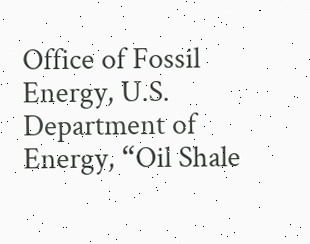Office of Fossil Energy, U.S. Department of Energy, “Oil Shale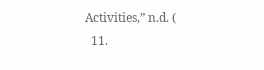Activities,” n.d. (
  11.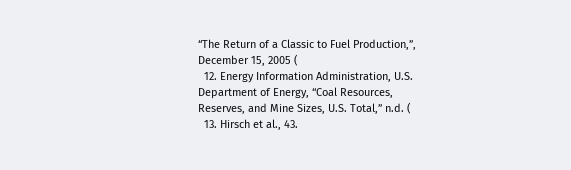“The Return of a Classic to Fuel Production,”, December 15, 2005 (
  12. Energy Information Administration, U.S. Department of Energy, “Coal Resources, Reserves, and Mine Sizes, U.S. Total,” n.d. (
  13. Hirsch et al., 43.